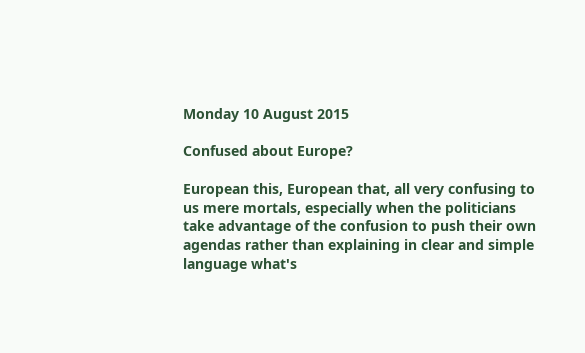Monday 10 August 2015

Confused about Europe?

European this, European that, all very confusing to us mere mortals, especially when the politicians take advantage of the confusion to push their own agendas rather than explaining in clear and simple language what's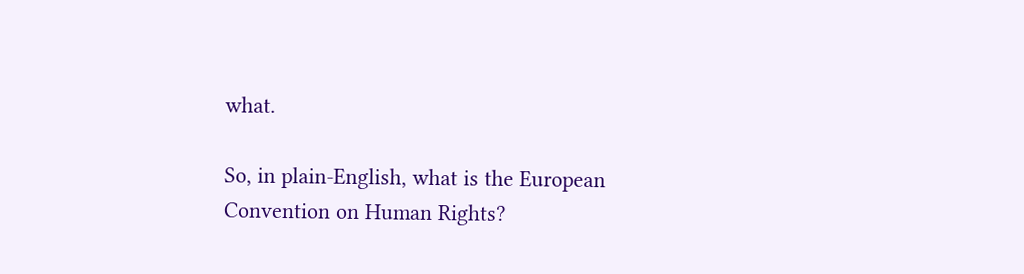what.

So, in plain-English, what is the European Convention on Human Rights?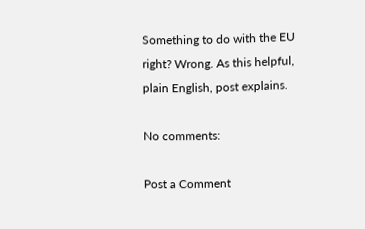Something to do with the EU right? Wrong. As this helpful, plain English, post explains.

No comments:

Post a Comment